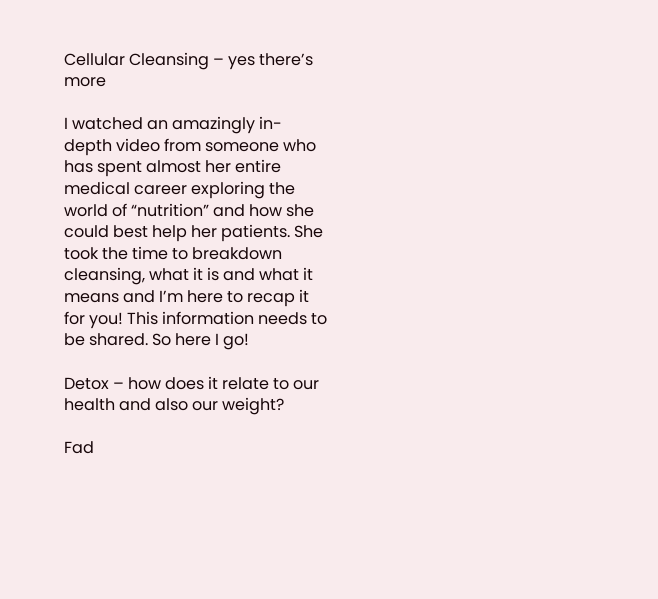Cellular Cleansing – yes there’s more

I watched an amazingly in-depth video from someone who has spent almost her entire medical career exploring the world of “nutrition” and how she could best help her patients. She took the time to breakdown cleansing, what it is and what it means and I’m here to recap it for you! This information needs to be shared. So here I go!

Detox – how does it relate to our health and also our weight?

Fad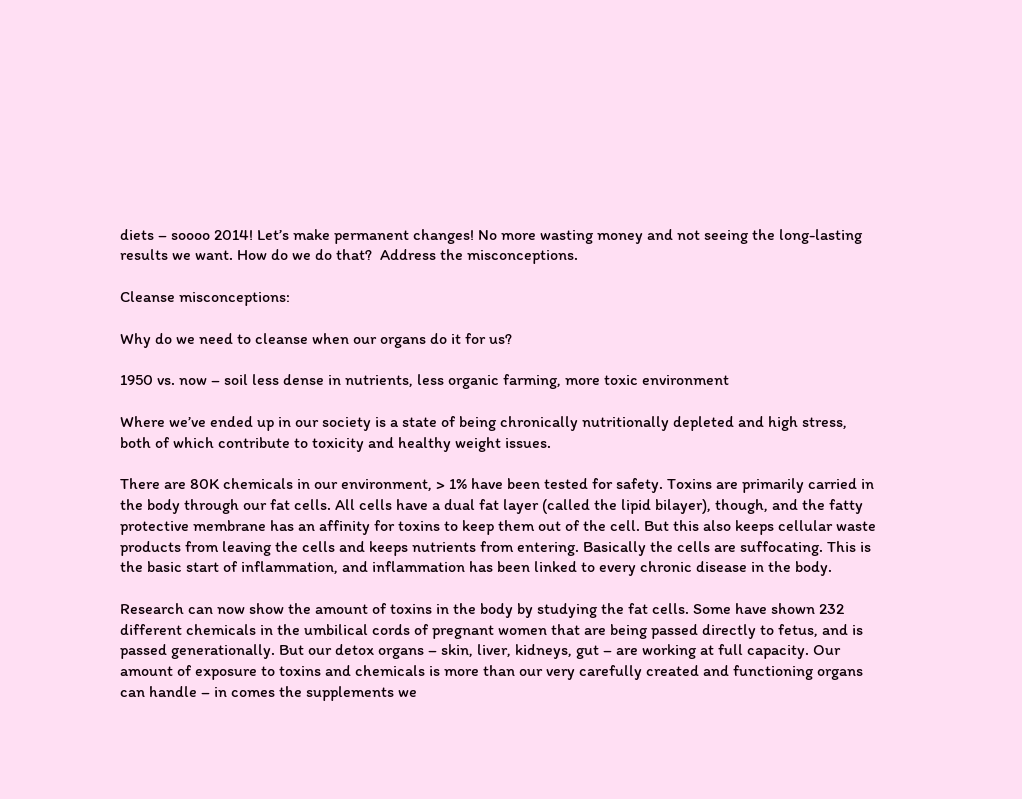diets – soooo 2014! Let’s make permanent changes! No more wasting money and not seeing the long-lasting results we want. How do we do that?  Address the misconceptions.

Cleanse misconceptions:

Why do we need to cleanse when our organs do it for us?

1950 vs. now – soil less dense in nutrients, less organic farming, more toxic environment

Where we’ve ended up in our society is a state of being chronically nutritionally depleted and high stress, both of which contribute to toxicity and healthy weight issues.

There are 80K chemicals in our environment, > 1% have been tested for safety. Toxins are primarily carried in the body through our fat cells. All cells have a dual fat layer (called the lipid bilayer), though, and the fatty protective membrane has an affinity for toxins to keep them out of the cell. But this also keeps cellular waste products from leaving the cells and keeps nutrients from entering. Basically the cells are suffocating. This is the basic start of inflammation, and inflammation has been linked to every chronic disease in the body.

Research can now show the amount of toxins in the body by studying the fat cells. Some have shown 232 different chemicals in the umbilical cords of pregnant women that are being passed directly to fetus, and is passed generationally. But our detox organs – skin, liver, kidneys, gut – are working at full capacity. Our amount of exposure to toxins and chemicals is more than our very carefully created and functioning organs can handle – in comes the supplements we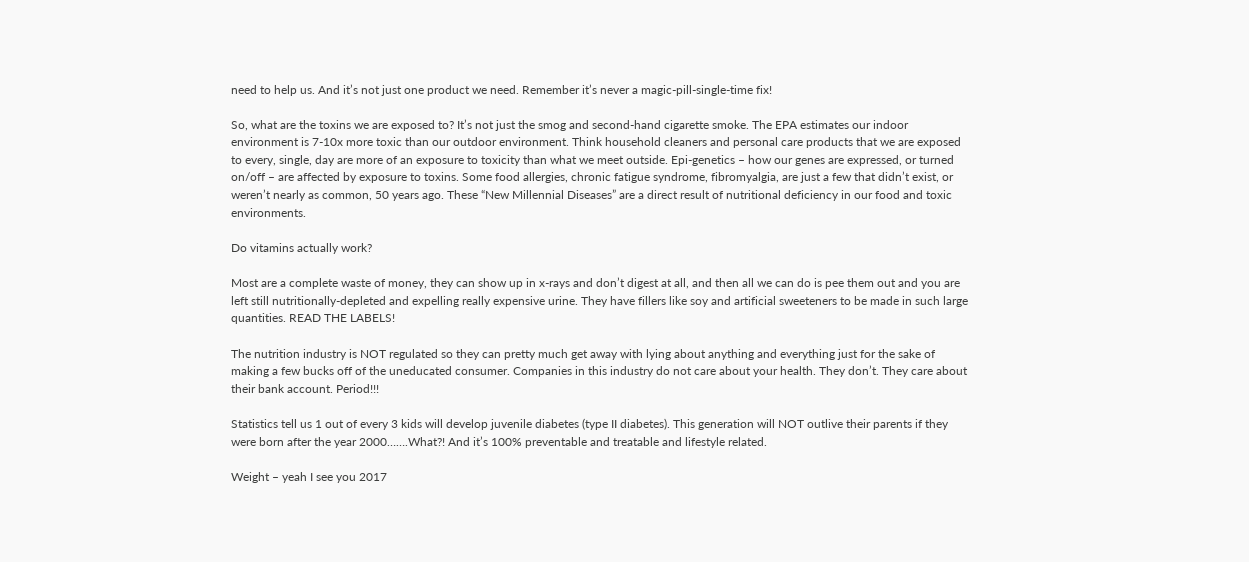need to help us. And it’s not just one product we need. Remember it’s never a magic-pill-single-time fix!

So, what are the toxins we are exposed to? It’s not just the smog and second-hand cigarette smoke. The EPA estimates our indoor environment is 7-10x more toxic than our outdoor environment. Think household cleaners and personal care products that we are exposed to every, single, day are more of an exposure to toxicity than what we meet outside. Epi-genetics – how our genes are expressed, or turned on/off – are affected by exposure to toxins. Some food allergies, chronic fatigue syndrome, fibromyalgia, are just a few that didn’t exist, or weren’t nearly as common, 50 years ago. These “New Millennial Diseases” are a direct result of nutritional deficiency in our food and toxic environments.

Do vitamins actually work?

Most are a complete waste of money, they can show up in x-rays and don’t digest at all, and then all we can do is pee them out and you are left still nutritionally-depleted and expelling really expensive urine. They have fillers like soy and artificial sweeteners to be made in such large quantities. READ THE LABELS!

The nutrition industry is NOT regulated so they can pretty much get away with lying about anything and everything just for the sake of making a few bucks off of the uneducated consumer. Companies in this industry do not care about your health. They don’t. They care about their bank account. Period!!!

Statistics tell us 1 out of every 3 kids will develop juvenile diabetes (type II diabetes). This generation will NOT outlive their parents if they were born after the year 2000…….What?! And it’s 100% preventable and treatable and lifestyle related.

Weight – yeah I see you 2017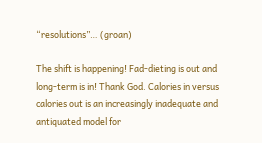“resolutions”… (groan)

The shift is happening! Fad-dieting is out and long-term is in! Thank God. Calories in versus calories out is an increasingly inadequate and antiquated model for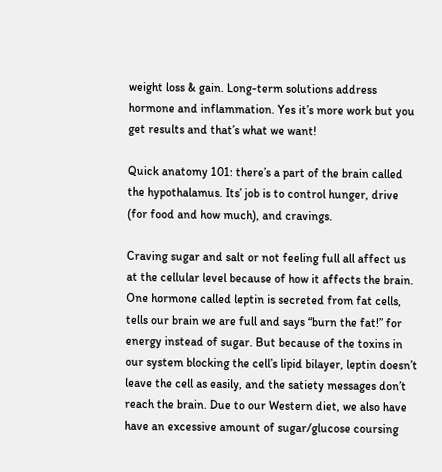weight loss & gain. Long-term solutions address hormone and inflammation. Yes it’s more work but you get results and that’s what we want!

Quick anatomy 101: there’s a part of the brain called the hypothalamus. Its’ job is to control hunger, drive (for food and how much), and cravings.

Craving sugar and salt or not feeling full all affect us at the cellular level because of how it affects the brain. One hormone called leptin is secreted from fat cells, tells our brain we are full and says “burn the fat!” for energy instead of sugar. But because of the toxins in our system blocking the cell’s lipid bilayer, leptin doesn’t leave the cell as easily, and the satiety messages don’t reach the brain. Due to our Western diet, we also have have an excessive amount of sugar/glucose coursing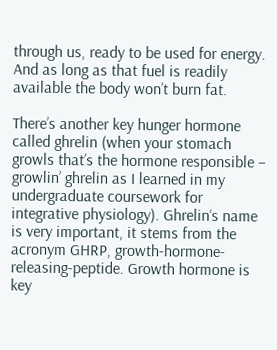through us, ready to be used for energy. And as long as that fuel is readily available the body won’t burn fat.

There’s another key hunger hormone called ghrelin (when your stomach growls that’s the hormone responsible – growlin’ ghrelin as I learned in my undergraduate coursework for integrative physiology). Ghrelin‘s name is very important, it stems from the acronym GHRP, growth-hormone-releasing-peptide. Growth hormone is key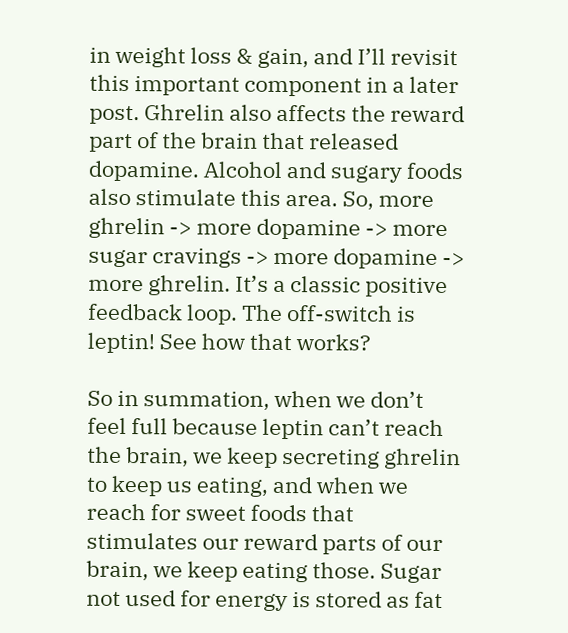in weight loss & gain, and I’ll revisit this important component in a later post. Ghrelin also affects the reward part of the brain that released dopamine. Alcohol and sugary foods also stimulate this area. So, more ghrelin -> more dopamine -> more sugar cravings -> more dopamine -> more ghrelin. It’s a classic positive feedback loop. The off-switch is leptin! See how that works?

So in summation, when we don’t feel full because leptin can’t reach the brain, we keep secreting ghrelin to keep us eating, and when we reach for sweet foods that stimulates our reward parts of our brain, we keep eating those. Sugar not used for energy is stored as fat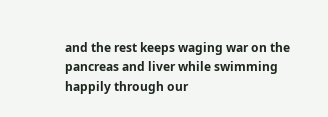and the rest keeps waging war on the pancreas and liver while swimming happily through our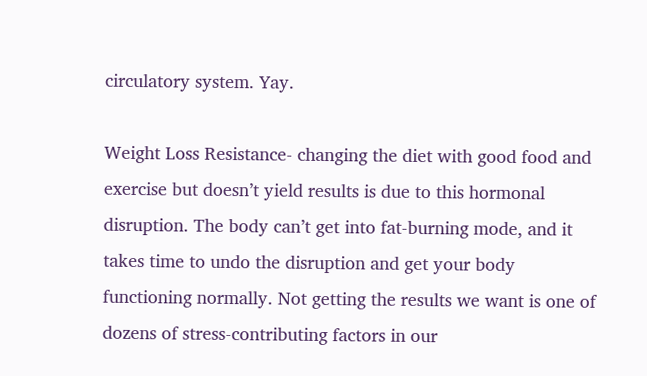circulatory system. Yay.

Weight Loss Resistance- changing the diet with good food and exercise but doesn’t yield results is due to this hormonal disruption. The body can’t get into fat-burning mode, and it takes time to undo the disruption and get your body functioning normally. Not getting the results we want is one of dozens of stress-contributing factors in our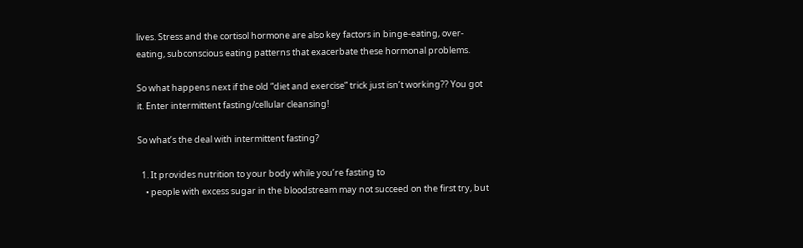lives. Stress and the cortisol hormone are also key factors in binge-eating, over-eating, subconscious eating patterns that exacerbate these hormonal problems.

So what happens next if the old “diet and exercise” trick just isn’t working?? You got it. Enter intermittent fasting/cellular cleansing!

So what’s the deal with intermittent fasting?

  1. It provides nutrition to your body while you’re fasting to
    • people with excess sugar in the bloodstream may not succeed on the first try, but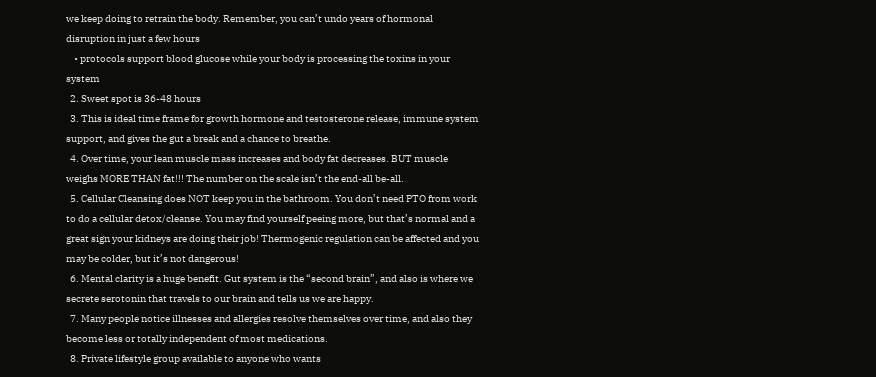we keep doing to retrain the body. Remember, you can’t undo years of hormonal disruption in just a few hours
    • protocols support blood glucose while your body is processing the toxins in your system
  2. Sweet spot is 36-48 hours
  3. This is ideal time frame for growth hormone and testosterone release, immune system support, and gives the gut a break and a chance to breathe.
  4. Over time, your lean muscle mass increases and body fat decreases. BUT muscle weighs MORE THAN fat!!! The number on the scale isn’t the end-all be-all.
  5. Cellular Cleansing does NOT keep you in the bathroom. You don’t need PTO from work to do a cellular detox/cleanse. You may find yourself peeing more, but that’s normal and a great sign your kidneys are doing their job! Thermogenic regulation can be affected and you may be colder, but it’s not dangerous!
  6. Mental clarity is a huge benefit. Gut system is the “second brain”, and also is where we secrete serotonin that travels to our brain and tells us we are happy.
  7. Many people notice illnesses and allergies resolve themselves over time, and also they become less or totally independent of most medications.
  8. Private lifestyle group available to anyone who wants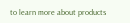to learn more about products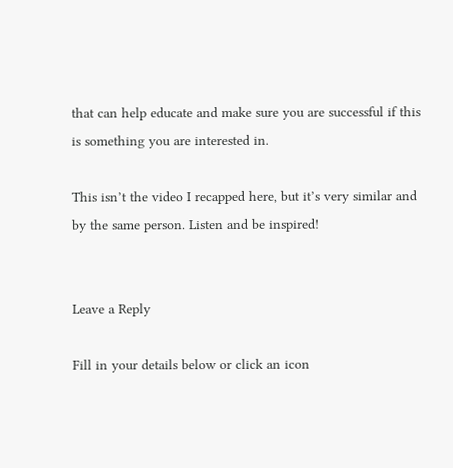that can help educate and make sure you are successful if this is something you are interested in.

This isn’t the video I recapped here, but it’s very similar and by the same person. Listen and be inspired!


Leave a Reply

Fill in your details below or click an icon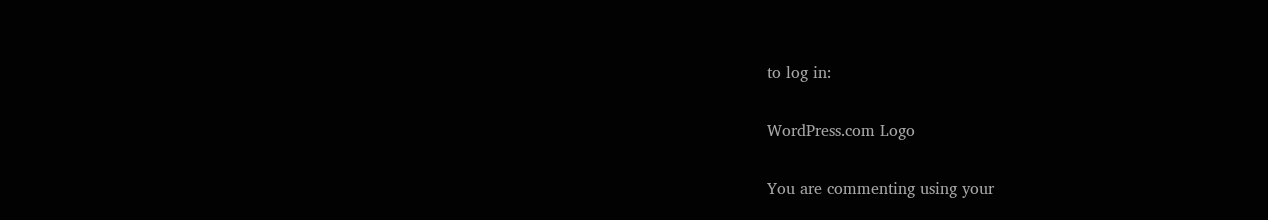to log in:

WordPress.com Logo

You are commenting using your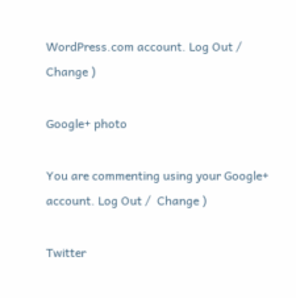WordPress.com account. Log Out /  Change )

Google+ photo

You are commenting using your Google+ account. Log Out /  Change )

Twitter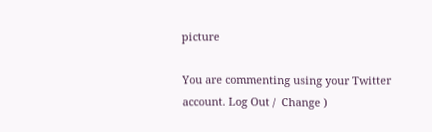picture

You are commenting using your Twitter account. Log Out /  Change )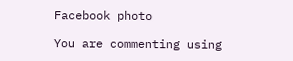Facebook photo

You are commenting using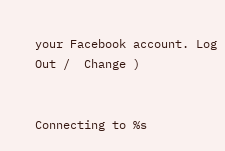your Facebook account. Log Out /  Change )


Connecting to %s